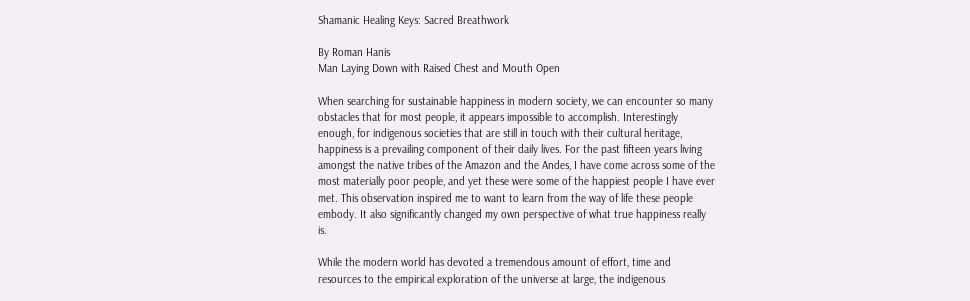Shamanic Healing Keys: Sacred Breathwork

By Roman Hanis
Man Laying Down with Raised Chest and Mouth Open

When searching for sustainable happiness in modern society, we can encounter so many obstacles that for most people, it appears impossible to accomplish. Interestingly enough, for indigenous societies that are still in touch with their cultural heritage, happiness is a prevailing component of their daily lives. For the past fifteen years living amongst the native tribes of the Amazon and the Andes, I have come across some of the most materially poor people, and yet these were some of the happiest people I have ever met. This observation inspired me to want to learn from the way of life these people embody. It also significantly changed my own perspective of what true happiness really is.

While the modern world has devoted a tremendous amount of effort, time and resources to the empirical exploration of the universe at large, the indigenous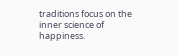traditions focus on the inner science of happiness.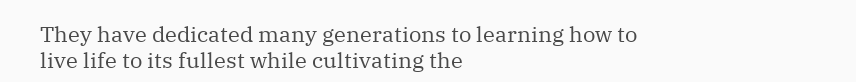They have dedicated many generations to learning how to live life to its fullest while cultivating the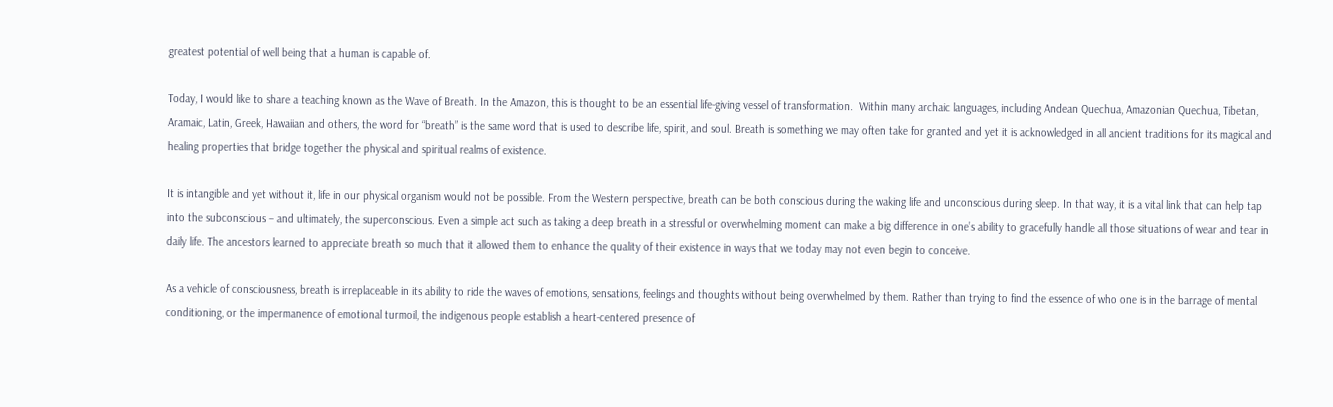greatest potential of well being that a human is capable of.

Today, I would like to share a teaching known as the Wave of Breath. In the Amazon, this is thought to be an essential life-giving vessel of transformation.  Within many archaic languages, including Andean Quechua, Amazonian Quechua, Tibetan, Aramaic, Latin, Greek, Hawaiian and others, the word for “breath” is the same word that is used to describe life, spirit, and soul. Breath is something we may often take for granted and yet it is acknowledged in all ancient traditions for its magical and healing properties that bridge together the physical and spiritual realms of existence.

It is intangible and yet without it, life in our physical organism would not be possible. From the Western perspective, breath can be both conscious during the waking life and unconscious during sleep. In that way, it is a vital link that can help tap into the subconscious – and ultimately, the superconscious. Even a simple act such as taking a deep breath in a stressful or overwhelming moment can make a big difference in one’s ability to gracefully handle all those situations of wear and tear in daily life. The ancestors learned to appreciate breath so much that it allowed them to enhance the quality of their existence in ways that we today may not even begin to conceive.

As a vehicle of consciousness, breath is irreplaceable in its ability to ride the waves of emotions, sensations, feelings and thoughts without being overwhelmed by them. Rather than trying to find the essence of who one is in the barrage of mental conditioning, or the impermanence of emotional turmoil, the indigenous people establish a heart-centered presence of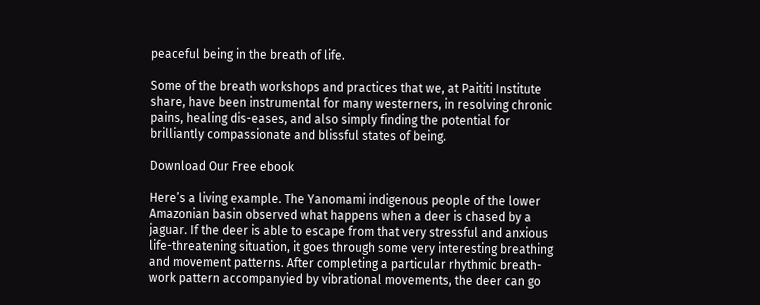peaceful being in the breath of life.

Some of the breath workshops and practices that we, at Paititi Institute share, have been instrumental for many westerners, in resolving chronic pains, healing dis-eases, and also simply finding the potential for brilliantly compassionate and blissful states of being.

Download Our Free ebook

Here’s a living example. The Yanomami indigenous people of the lower Amazonian basin observed what happens when a deer is chased by a jaguar. If the deer is able to escape from that very stressful and anxious life-threatening situation, it goes through some very interesting breathing and movement patterns. After completing a particular rhythmic breath-work pattern accompanyied by vibrational movements, the deer can go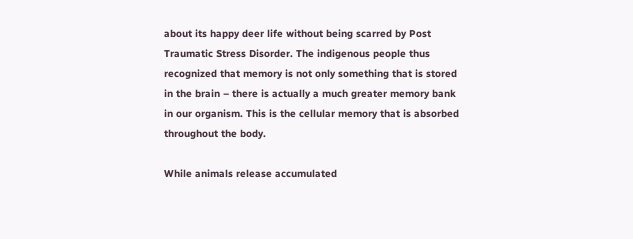about its happy deer life without being scarred by Post Traumatic Stress Disorder. The indigenous people thus recognized that memory is not only something that is stored in the brain – there is actually a much greater memory bank in our organism. This is the cellular memory that is absorbed throughout the body.

While animals release accumulated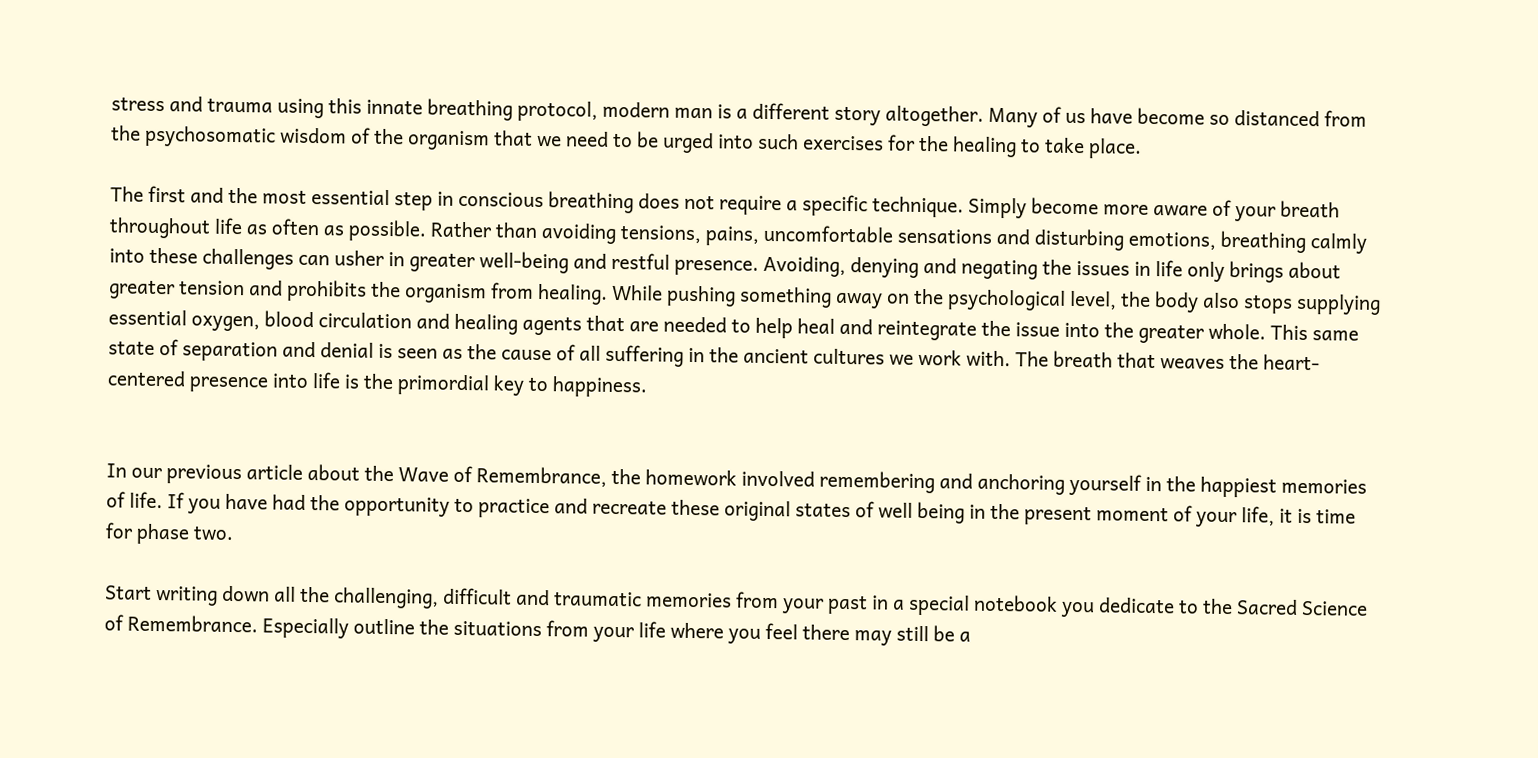stress and trauma using this innate breathing protocol, modern man is a different story altogether. Many of us have become so distanced from the psychosomatic wisdom of the organism that we need to be urged into such exercises for the healing to take place.

The first and the most essential step in conscious breathing does not require a specific technique. Simply become more aware of your breath throughout life as often as possible. Rather than avoiding tensions, pains, uncomfortable sensations and disturbing emotions, breathing calmly into these challenges can usher in greater well-being and restful presence. Avoiding, denying and negating the issues in life only brings about greater tension and prohibits the organism from healing. While pushing something away on the psychological level, the body also stops supplying essential oxygen, blood circulation and healing agents that are needed to help heal and reintegrate the issue into the greater whole. This same state of separation and denial is seen as the cause of all suffering in the ancient cultures we work with. The breath that weaves the heart-centered presence into life is the primordial key to happiness.


In our previous article about the Wave of Remembrance, the homework involved remembering and anchoring yourself in the happiest memories of life. If you have had the opportunity to practice and recreate these original states of well being in the present moment of your life, it is time for phase two.

Start writing down all the challenging, difficult and traumatic memories from your past in a special notebook you dedicate to the Sacred Science of Remembrance. Especially outline the situations from your life where you feel there may still be a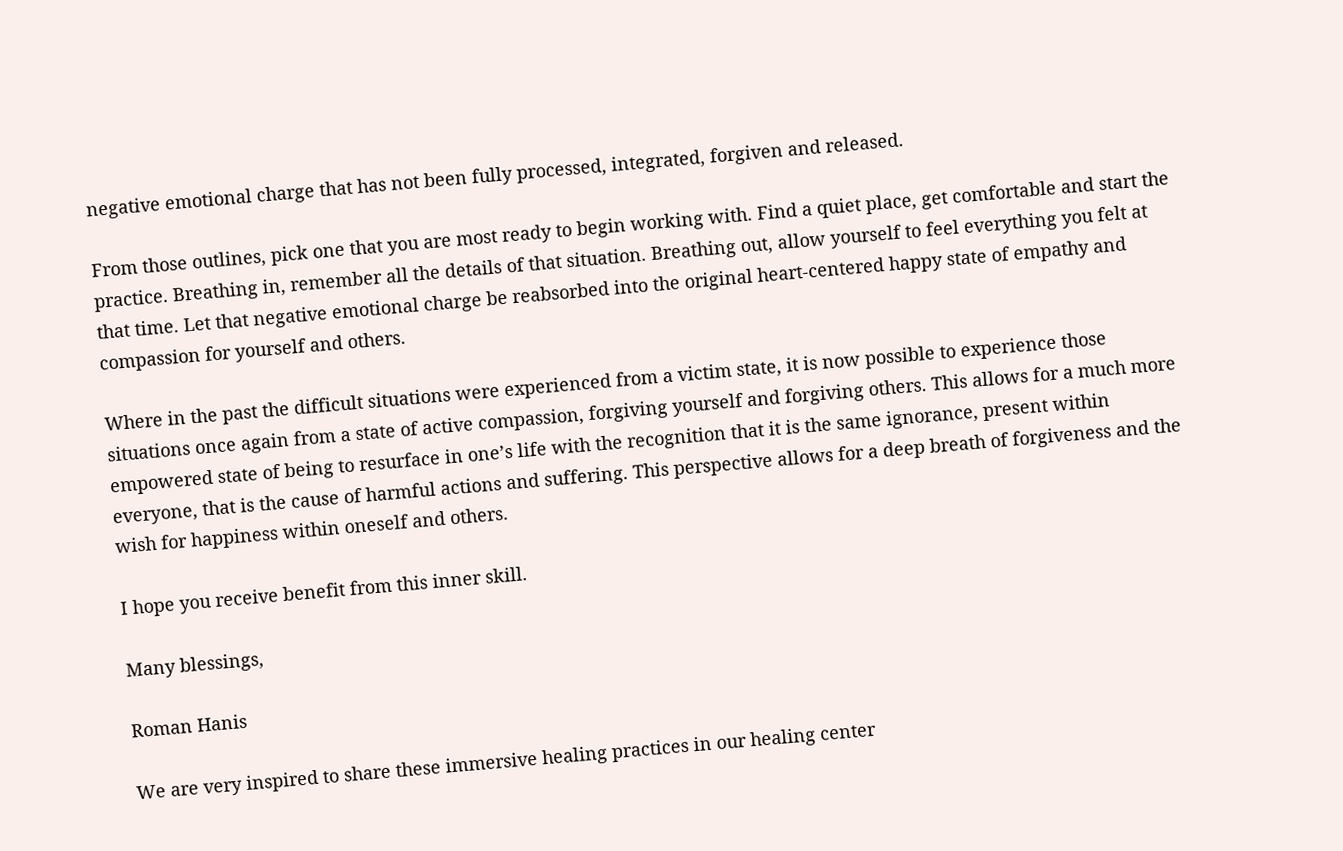negative emotional charge that has not been fully processed, integrated, forgiven and released.

From those outlines, pick one that you are most ready to begin working with. Find a quiet place, get comfortable and start the practice. Breathing in, remember all the details of that situation. Breathing out, allow yourself to feel everything you felt at that time. Let that negative emotional charge be reabsorbed into the original heart-centered happy state of empathy and compassion for yourself and others.

Where in the past the difficult situations were experienced from a victim state, it is now possible to experience those situations once again from a state of active compassion, forgiving yourself and forgiving others. This allows for a much more empowered state of being to resurface in one’s life with the recognition that it is the same ignorance, present within everyone, that is the cause of harmful actions and suffering. This perspective allows for a deep breath of forgiveness and the wish for happiness within oneself and others.

I hope you receive benefit from this inner skill.

Many blessings,

Roman Hanis

We are very inspired to share these immersive healing practices in our healing center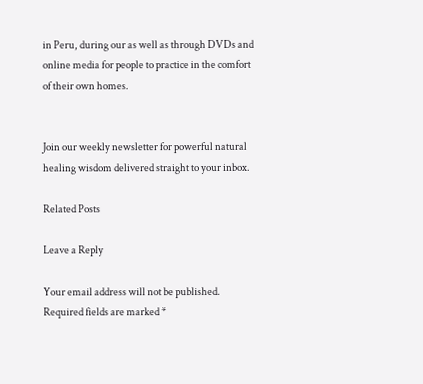in Peru, during our as well as through DVDs and online media for people to practice in the comfort of their own homes.


Join our weekly newsletter for powerful natural healing wisdom delivered straight to your inbox.

Related Posts

Leave a Reply

Your email address will not be published. Required fields are marked *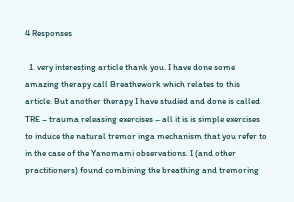4 Responses

  1. very interesting article thank you. I have done some amazing therapy call Breathework which relates to this article. But another therapy I have studied and done is called TRE – trauma releasing exercises – all it is is simple exercises to induce the natural tremor inga mechanism that you refer to in the case of the Yanomami observations. I (and other practitioners) found combining the breathing and tremoring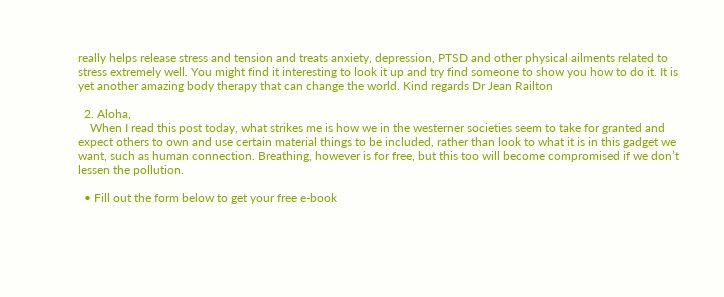really helps release stress and tension and treats anxiety, depression, PTSD and other physical ailments related to stress extremely well. You might find it interesting to look it up and try find someone to show you how to do it. It is yet another amazing body therapy that can change the world. Kind regards Dr Jean Railton

  2. Aloha,
    When I read this post today, what strikes me is how we in the westerner societies seem to take for granted and expect others to own and use certain material things to be included, rather than look to what it is in this gadget we want, such as human connection. Breathing, however is for free, but this too will become compromised if we don’t lessen the pollution.

  • Fill out the form below to get your free e-book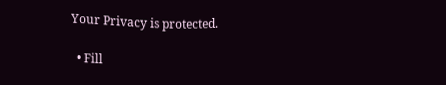Your Privacy is protected.

  • Fill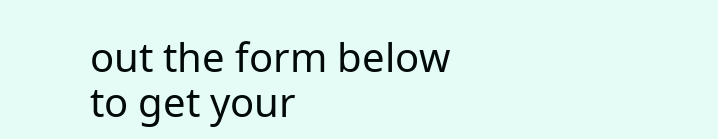out the form below to get your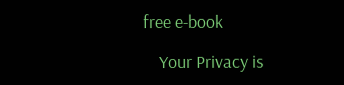free e-book

    Your Privacy is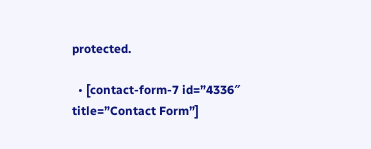protected.

  • [contact-form-7 id=”4336″ title=”Contact Form”]